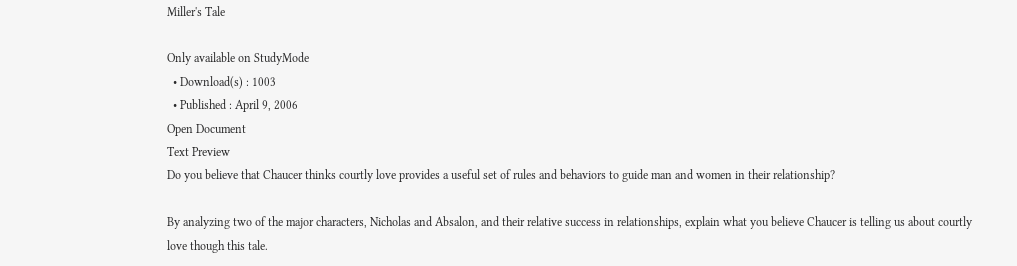Miller's Tale

Only available on StudyMode
  • Download(s) : 1003
  • Published : April 9, 2006
Open Document
Text Preview
Do you believe that Chaucer thinks courtly love provides a useful set of rules and behaviors to guide man and women in their relationship?

By analyzing two of the major characters, Nicholas and Absalon, and their relative success in relationships, explain what you believe Chaucer is telling us about courtly love though this tale.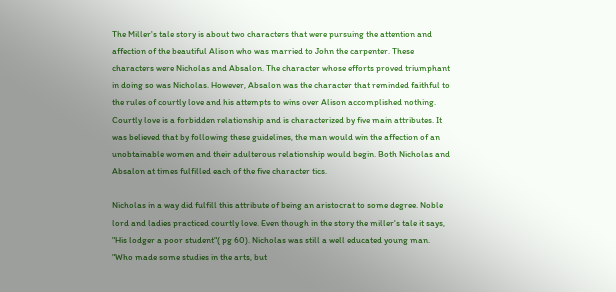The Miller's tale story is about two characters that were pursuing the attention and affection of the beautiful Alison who was married to John the carpenter. These characters were Nicholas and Absalon. The character whose efforts proved triumphant in doing so was Nicholas. However, Absalon was the character that reminded faithful to the rules of courtly love and his attempts to wins over Alison accomplished nothing. Courtly love is a forbidden relationship and is characterized by five main attributes. It was believed that by following these guidelines, the man would win the affection of an unobtainable women and their adulterous relationship would begin. Both Nicholas and Absalon at times fulfilled each of the five character tics.

Nicholas in a way did fulfill this attribute of being an aristocrat to some degree. Noble lord and ladies practiced courtly love. Even though in the story the miller's tale it says, "His lodger a poor student"( pg 60). Nicholas was still a well educated young man. "Who made some studies in the arts, but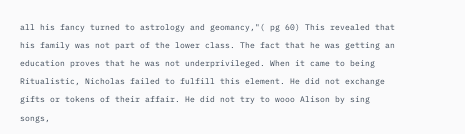all his fancy turned to astrology and geomancy,"( pg 60) This revealed that his family was not part of the lower class. The fact that he was getting an education proves that he was not underprivileged. When it came to being Ritualistic, Nicholas failed to fulfill this element. He did not exchange gifts or tokens of their affair. He did not try to wooo Alison by sing songs,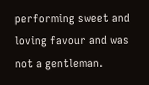performing sweet and loving favour and was not a gentleman.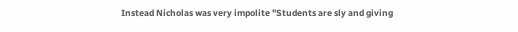Instead Nicholas was very impolite "Students are sly and giving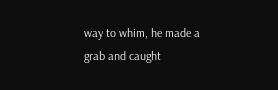way to whim, he made a grab and caught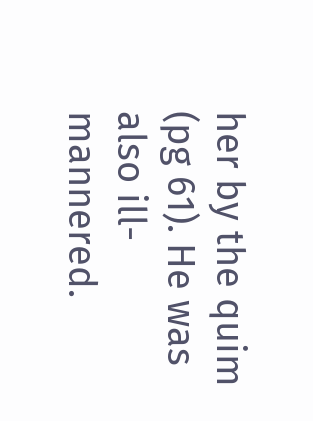her by the quim (pg 61). He was also ill-mannered.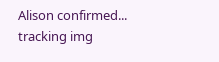Alison confirmed...
tracking img